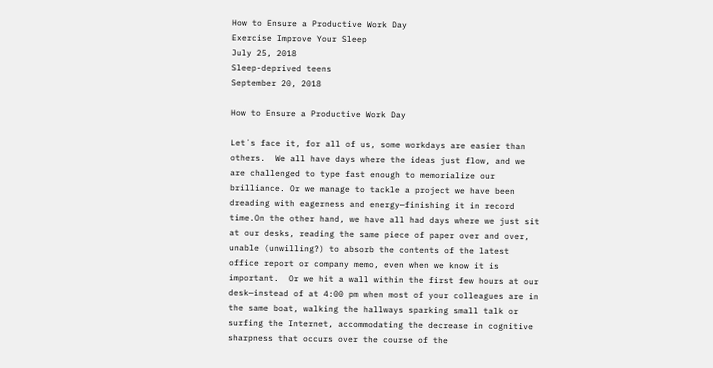How to Ensure a Productive Work Day
Exercise Improve Your Sleep
July 25, 2018
Sleep-deprived teens
September 20, 2018

How to Ensure a Productive Work Day

Let´s face it, for all of us, some workdays are easier than others.  We all have days where the ideas just flow, and we are challenged to type fast enough to memorialize our brilliance. Or we manage to tackle a project we have been dreading with eagerness and energy—finishing it in record time.On the other hand, we have all had days where we just sit at our desks, reading the same piece of paper over and over, unable (unwilling?) to absorb the contents of the latest office report or company memo, even when we know it is important.  Or we hit a wall within the first few hours at our desk—instead of at 4:00 pm when most of your colleagues are in the same boat, walking the hallways sparking small talk or surfing the Internet, accommodating the decrease in cognitive sharpness that occurs over the course of the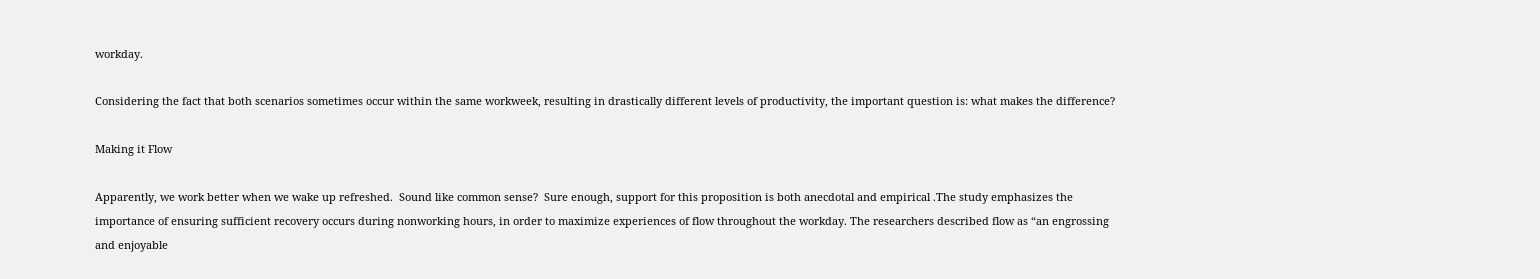workday.

Considering the fact that both scenarios sometimes occur within the same workweek, resulting in drastically different levels of productivity, the important question is: what makes the difference?

Making it Flow

Apparently, we work better when we wake up refreshed.  Sound like common sense?  Sure enough, support for this proposition is both anecdotal and empirical .The study emphasizes the importance of ensuring sufficient recovery occurs during nonworking hours, in order to maximize experiences of flow throughout the workday. The researchers described flow as “an engrossing and enjoyable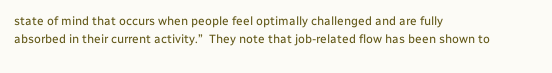state of mind that occurs when people feel optimally challenged and are fully absorbed in their current activity.”  They note that job-related flow has been shown to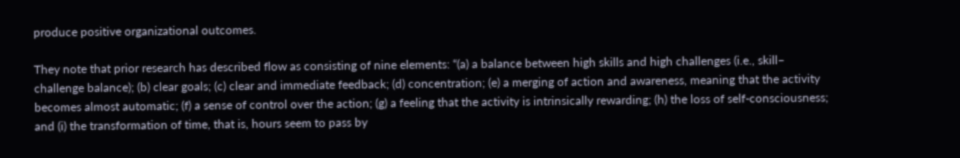produce positive organizational outcomes.

They note that prior research has described flow as consisting of nine elements: “(a) a balance between high skills and high challenges (i.e., skill– challenge balance); (b) clear goals; (c) clear and immediate feedback; (d) concentration; (e) a merging of action and awareness, meaning that the activity becomes almost automatic; (f) a sense of control over the action; (g) a feeling that the activity is intrinsically rewarding; (h) the loss of self-consciousness; and (i) the transformation of time, that is, hours seem to pass by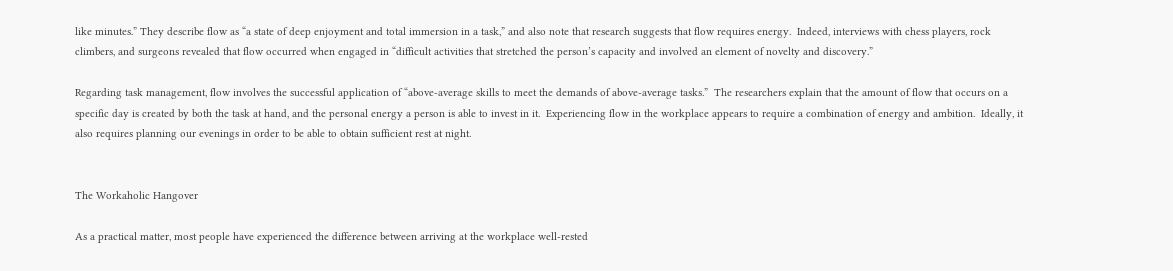like minutes.” They describe flow as “a state of deep enjoyment and total immersion in a task,” and also note that research suggests that flow requires energy.  Indeed, interviews with chess players, rock climbers, and surgeons revealed that flow occurred when engaged in “difficult activities that stretched the person’s capacity and involved an element of novelty and discovery.”

Regarding task management, flow involves the successful application of “above-average skills to meet the demands of above-average tasks.”  The researchers explain that the amount of flow that occurs on a specific day is created by both the task at hand, and the personal energy a person is able to invest in it.  Experiencing flow in the workplace appears to require a combination of energy and ambition.  Ideally, it also requires planning our evenings in order to be able to obtain sufficient rest at night.


The Workaholic Hangover

As a practical matter, most people have experienced the difference between arriving at the workplace well-rested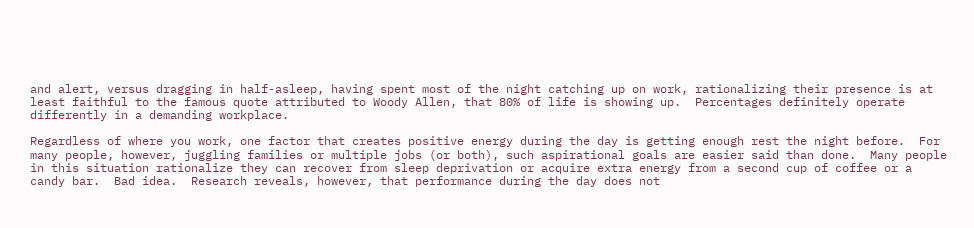and alert, versus dragging in half-asleep, having spent most of the night catching up on work, rationalizing their presence is at least faithful to the famous quote attributed to Woody Allen, that 80% of life is showing up.  Percentages definitely operate differently in a demanding workplace.

Regardless of where you work, one factor that creates positive energy during the day is getting enough rest the night before.  For many people, however, juggling families or multiple jobs (or both), such aspirational goals are easier said than done.  Many people in this situation rationalize they can recover from sleep deprivation or acquire extra energy from a second cup of coffee or a candy bar.  Bad idea.  Research reveals, however, that performance during the day does not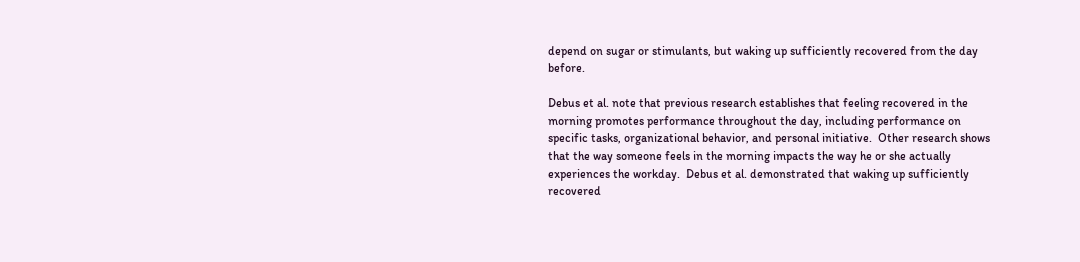depend on sugar or stimulants, but waking up sufficiently recovered from the day before.

Debus et al. note that previous research establishes that feeling recovered in the morning promotes performance throughout the day, including performance on specific tasks, organizational behavior, and personal initiative.  Other research shows that the way someone feels in the morning impacts the way he or she actually experiences the workday.  Debus et al. demonstrated that waking up sufficiently recovered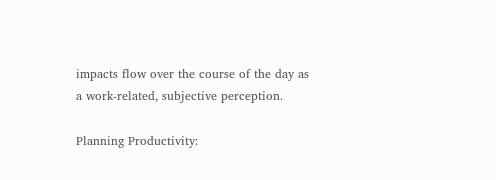impacts flow over the course of the day as a work-related, subjective perception.

Planning Productivity: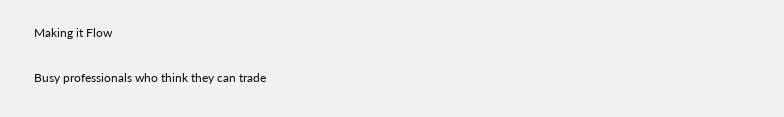Making it Flow

Busy professionals who think they can trade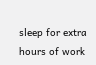sleep for extra hours of work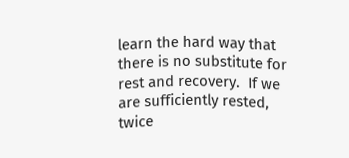learn the hard way that there is no substitute for rest and recovery.  If we are sufficiently rested, twice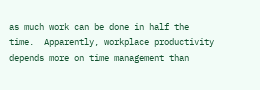as much work can be done in half the time.  Apparently, workplace productivity depends more on time management than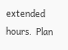extended hours.  Plan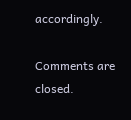accordingly.

Comments are closed.